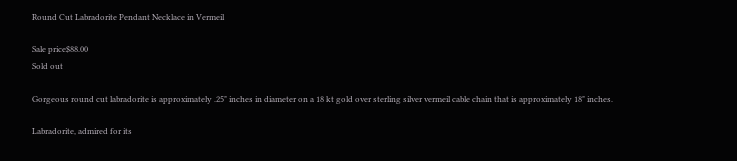Round Cut Labradorite Pendant Necklace in Vermeil

Sale price$88.00
Sold out

Gorgeous round cut labradorite is approximately .25" inches in diameter on a 18 kt gold over sterling silver vermeil cable chain that is approximately 18" inches.

Labradorite, admired for its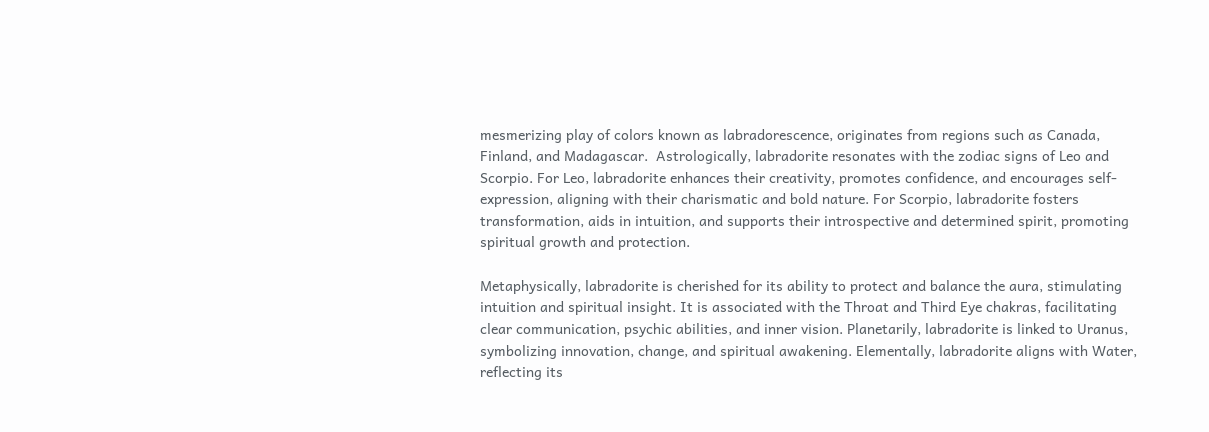mesmerizing play of colors known as labradorescence, originates from regions such as Canada, Finland, and Madagascar.  Astrologically, labradorite resonates with the zodiac signs of Leo and Scorpio. For Leo, labradorite enhances their creativity, promotes confidence, and encourages self-expression, aligning with their charismatic and bold nature. For Scorpio, labradorite fosters transformation, aids in intuition, and supports their introspective and determined spirit, promoting spiritual growth and protection.

Metaphysically, labradorite is cherished for its ability to protect and balance the aura, stimulating intuition and spiritual insight. It is associated with the Throat and Third Eye chakras, facilitating clear communication, psychic abilities, and inner vision. Planetarily, labradorite is linked to Uranus, symbolizing innovation, change, and spiritual awakening. Elementally, labradorite aligns with Water, reflecting its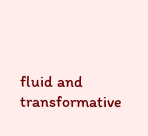fluid and transformative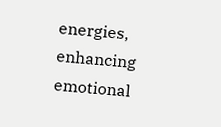energies, enhancing emotional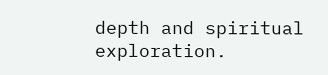depth and spiritual exploration.